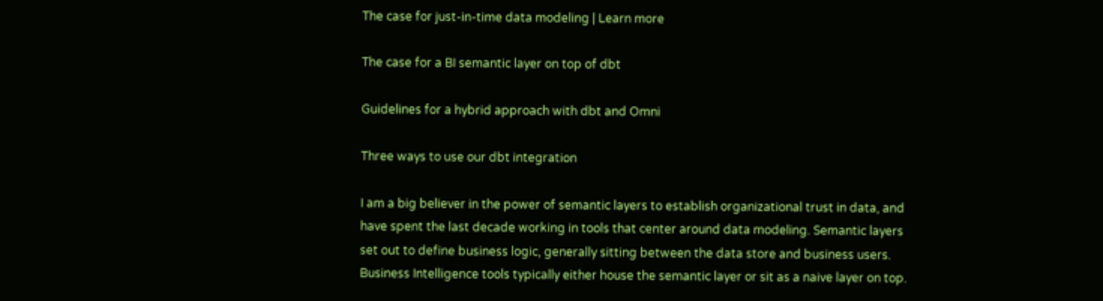The case for just-in-time data modeling | Learn more

The case for a BI semantic layer on top of dbt

Guidelines for a hybrid approach with dbt and Omni

Three ways to use our dbt integration

I am a big believer in the power of semantic layers to establish organizational trust in data, and have spent the last decade working in tools that center around data modeling. Semantic layers set out to define business logic, generally sitting between the data store and business users. Business Intelligence tools typically either house the semantic layer or sit as a naive layer on top.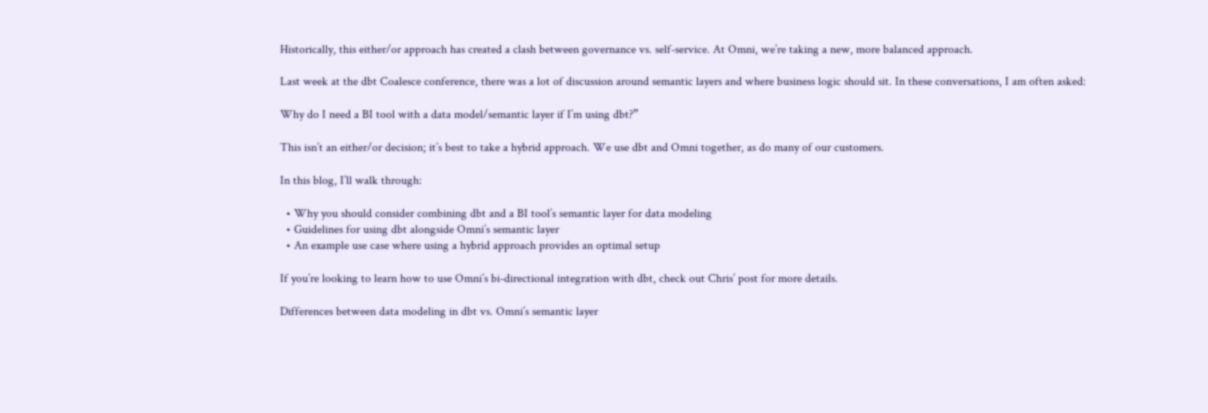Historically, this either/or approach has created a clash between governance vs. self-service. At Omni, we’re taking a new, more balanced approach.

Last week at the dbt Coalesce conference, there was a lot of discussion around semantic layers and where business logic should sit. In these conversations, I am often asked:

Why do I need a BI tool with a data model/semantic layer if I’m using dbt?”

This isn’t an either/or decision; it’s best to take a hybrid approach. We use dbt and Omni together, as do many of our customers.

In this blog, I’ll walk through:

  • Why you should consider combining dbt and a BI tool’s semantic layer for data modeling
  • Guidelines for using dbt alongside Omni’s semantic layer
  • An example use case where using a hybrid approach provides an optimal setup

If you’re looking to learn how to use Omni’s bi-directional integration with dbt, check out Chris’ post for more details.

Differences between data modeling in dbt vs. Omni’s semantic layer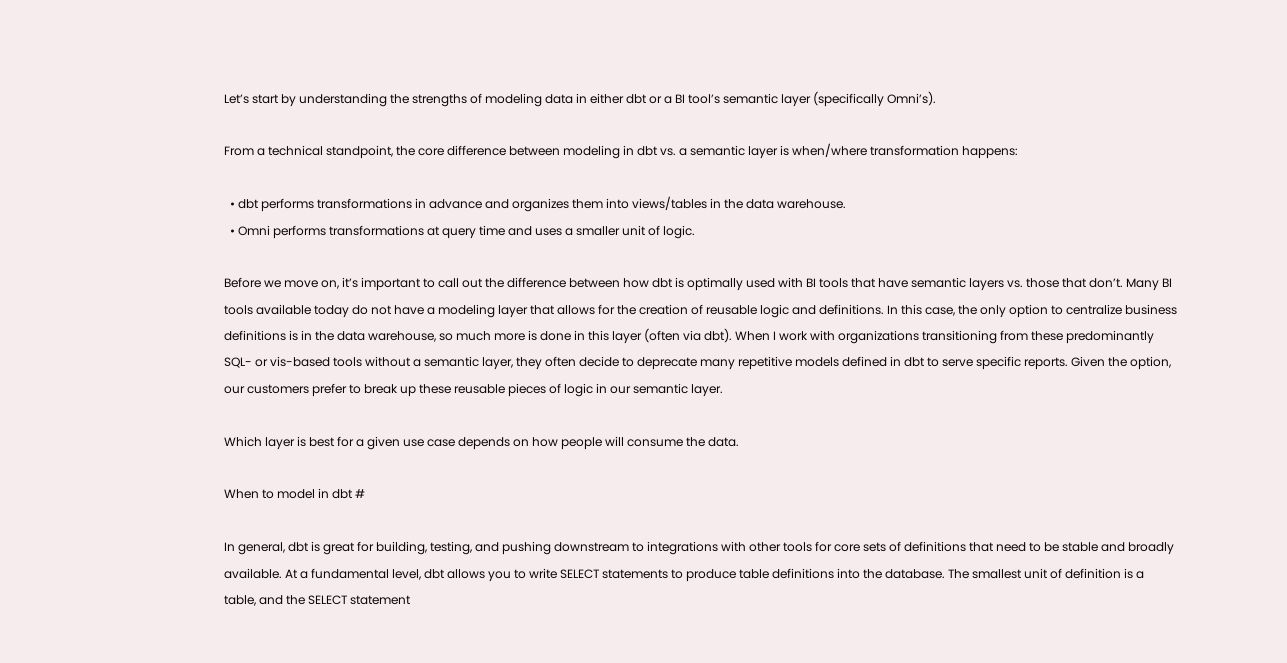Let’s start by understanding the strengths of modeling data in either dbt or a BI tool’s semantic layer (specifically Omni’s).

From a technical standpoint, the core difference between modeling in dbt vs. a semantic layer is when/where transformation happens:

  • dbt performs transformations in advance and organizes them into views/tables in the data warehouse.
  • Omni performs transformations at query time and uses a smaller unit of logic.

Before we move on, it’s important to call out the difference between how dbt is optimally used with BI tools that have semantic layers vs. those that don’t. Many BI tools available today do not have a modeling layer that allows for the creation of reusable logic and definitions. In this case, the only option to centralize business definitions is in the data warehouse, so much more is done in this layer (often via dbt). When I work with organizations transitioning from these predominantly SQL- or vis-based tools without a semantic layer, they often decide to deprecate many repetitive models defined in dbt to serve specific reports. Given the option, our customers prefer to break up these reusable pieces of logic in our semantic layer.

Which layer is best for a given use case depends on how people will consume the data.

When to model in dbt #

In general, dbt is great for building, testing, and pushing downstream to integrations with other tools for core sets of definitions that need to be stable and broadly available. At a fundamental level, dbt allows you to write SELECT statements to produce table definitions into the database. The smallest unit of definition is a table, and the SELECT statement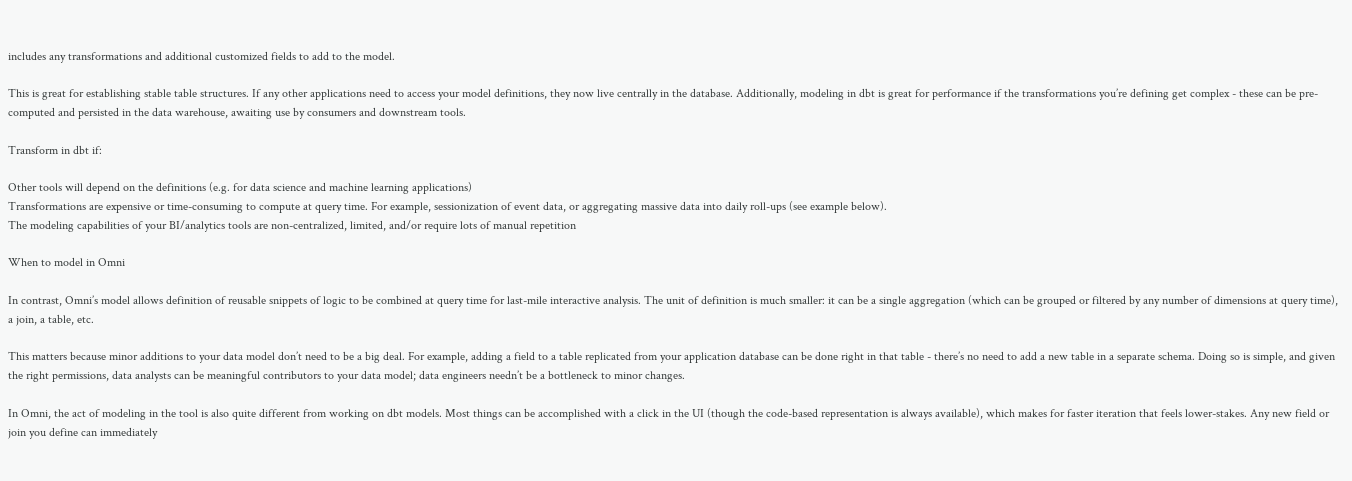includes any transformations and additional customized fields to add to the model.

This is great for establishing stable table structures. If any other applications need to access your model definitions, they now live centrally in the database. Additionally, modeling in dbt is great for performance if the transformations you’re defining get complex - these can be pre-computed and persisted in the data warehouse, awaiting use by consumers and downstream tools.

Transform in dbt if:

Other tools will depend on the definitions (e.g. for data science and machine learning applications)
Transformations are expensive or time-consuming to compute at query time. For example, sessionization of event data, or aggregating massive data into daily roll-ups (see example below).
The modeling capabilities of your BI/analytics tools are non-centralized, limited, and/or require lots of manual repetition

When to model in Omni

In contrast, Omni’s model allows definition of reusable snippets of logic to be combined at query time for last-mile interactive analysis. The unit of definition is much smaller: it can be a single aggregation (which can be grouped or filtered by any number of dimensions at query time), a join, a table, etc.

This matters because minor additions to your data model don’t need to be a big deal. For example, adding a field to a table replicated from your application database can be done right in that table - there’s no need to add a new table in a separate schema. Doing so is simple, and given the right permissions, data analysts can be meaningful contributors to your data model; data engineers needn’t be a bottleneck to minor changes.

In Omni, the act of modeling in the tool is also quite different from working on dbt models. Most things can be accomplished with a click in the UI (though the code-based representation is always available), which makes for faster iteration that feels lower-stakes. Any new field or join you define can immediately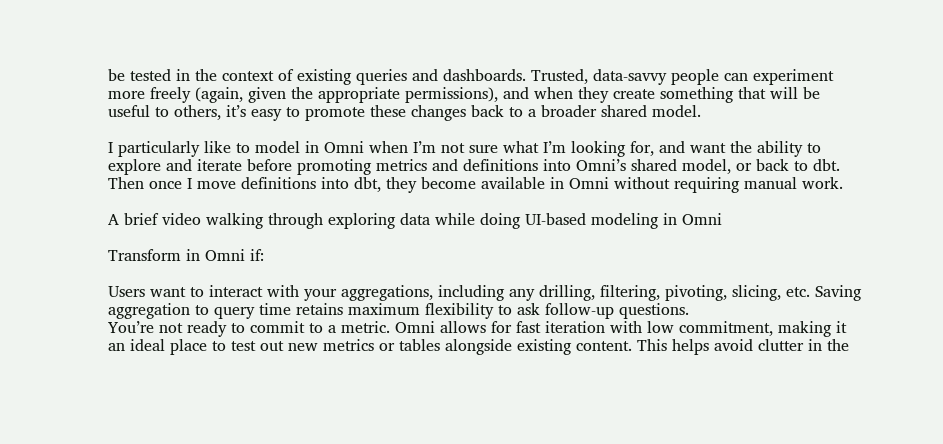be tested in the context of existing queries and dashboards. Trusted, data-savvy people can experiment more freely (again, given the appropriate permissions), and when they create something that will be useful to others, it’s easy to promote these changes back to a broader shared model.

I particularly like to model in Omni when I’m not sure what I’m looking for, and want the ability to explore and iterate before promoting metrics and definitions into Omni’s shared model, or back to dbt. Then once I move definitions into dbt, they become available in Omni without requiring manual work.

A brief video walking through exploring data while doing UI-based modeling in Omni

Transform in Omni if:

Users want to interact with your aggregations, including any drilling, filtering, pivoting, slicing, etc. Saving aggregation to query time retains maximum flexibility to ask follow-up questions.
You’re not ready to commit to a metric. Omni allows for fast iteration with low commitment, making it an ideal place to test out new metrics or tables alongside existing content. This helps avoid clutter in the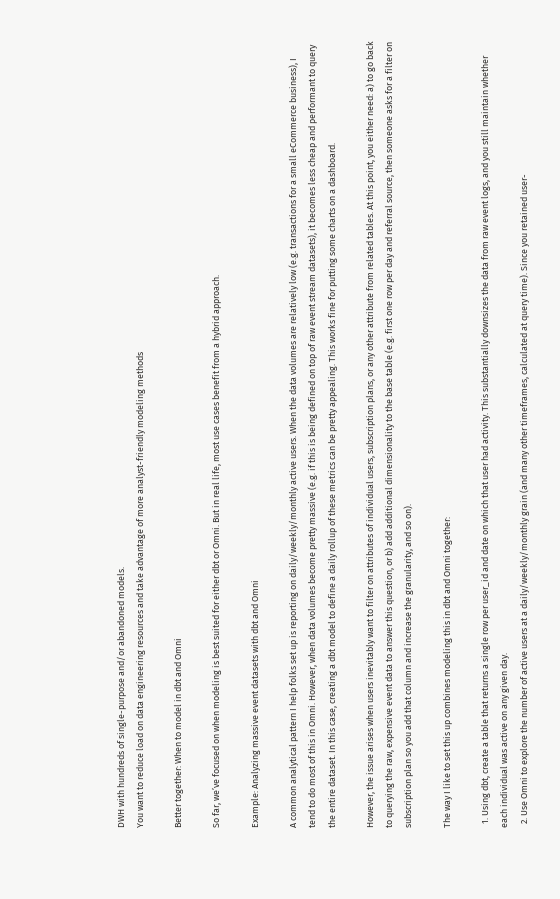DWH with hundreds of single-purpose and/or abandoned models.
You want to reduce load on data engineering resources and take advantage of more analyst-friendly modeling methods

Better together: When to model in dbt and Omni

So far, we’ve focused on when modeling is best suited for either dbt or Omni. But in real life, most use cases benefit from a hybrid approach.

Example: Analyzing massive event datasets with dbt and Omni

A common analytical pattern I help folks set up is reporting on daily/weekly/monthly active users. When the data volumes are relatively low (e.g. transactions for a small eCommerce business), I tend to do most of this in Omni. However, when data volumes become pretty massive (e.g. if this is being defined on top of raw event stream datasets), it becomes less cheap and performant to query the entire dataset. In this case, creating a dbt model to define a daily rollup of these metrics can be pretty appealing. This works fine for putting some charts on a dashboard.

However, the issue arises when users inevitably want to filter on attributes of individual users, subscription plans, or any other attribute from related tables. At this point, you either need: a) to go back to querying the raw, expensive event data to answer this question, or b) add additional dimensionality to the base table (e.g. first one row per day and referral source, then someone asks for a filter on subscription plan so you add that column and increase the granularity, and so on).

The way I like to set this up combines modeling this in dbt and Omni together:

  1. Using dbt, create a table that returns a single row per user_id and date on which that user had activity. This substantially downsizes the data from raw event logs, and you still maintain whether each individual was active on any given day.
  2. Use Omni to explore the number of active users at a daily/weekly/monthly grain (and many other timeframes, calculated at query time). Since you retained user-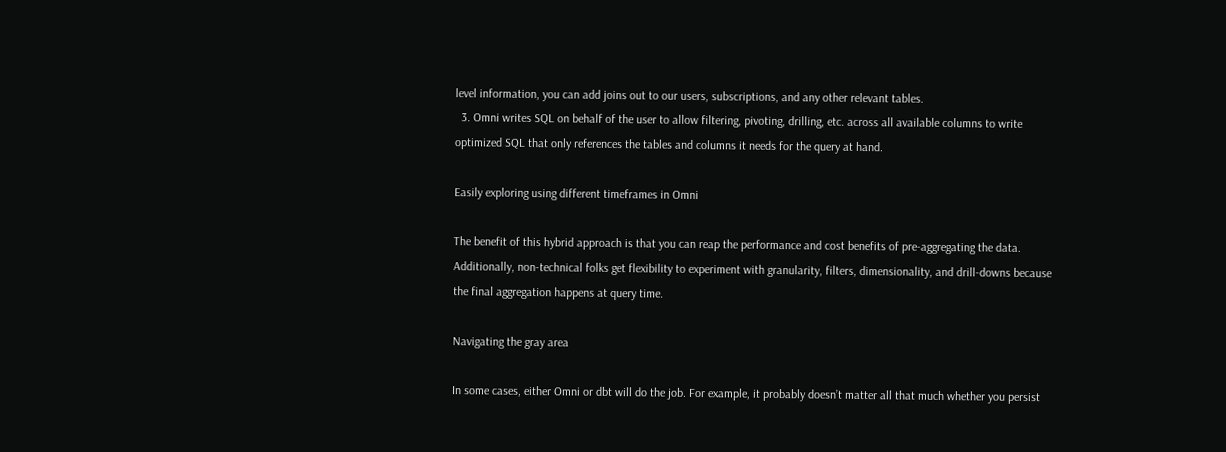level information, you can add joins out to our users, subscriptions, and any other relevant tables.
  3. Omni writes SQL on behalf of the user to allow filtering, pivoting, drilling, etc. across all available columns to write optimized SQL that only references the tables and columns it needs for the query at hand.

Easily exploring using different timeframes in Omni

The benefit of this hybrid approach is that you can reap the performance and cost benefits of pre-aggregating the data. Additionally, non-technical folks get flexibility to experiment with granularity, filters, dimensionality, and drill-downs because the final aggregation happens at query time.

Navigating the gray area

In some cases, either Omni or dbt will do the job. For example, it probably doesn’t matter all that much whether you persist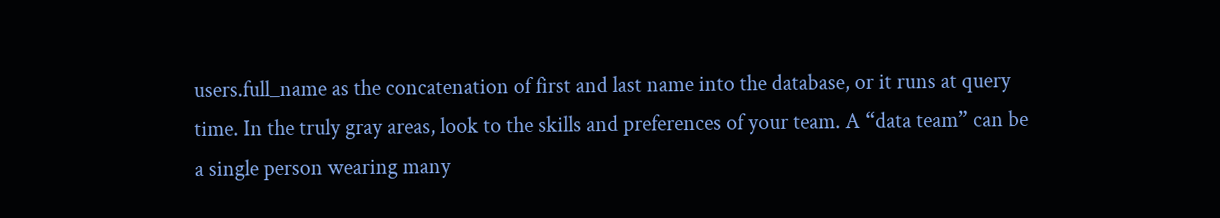users.full_name as the concatenation of first and last name into the database, or it runs at query time. In the truly gray areas, look to the skills and preferences of your team. A “data team” can be a single person wearing many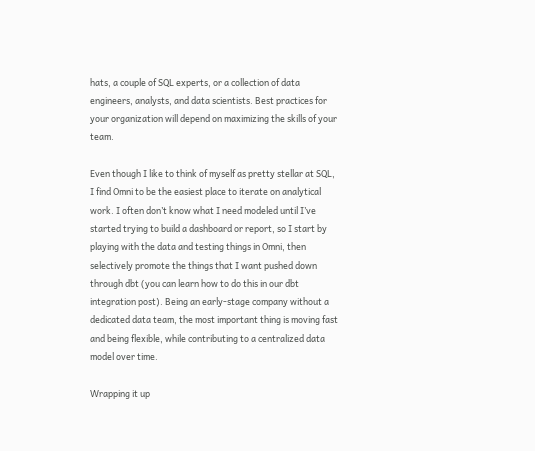hats, a couple of SQL experts, or a collection of data engineers, analysts, and data scientists. Best practices for your organization will depend on maximizing the skills of your team.

Even though I like to think of myself as pretty stellar at SQL, I find Omni to be the easiest place to iterate on analytical work. I often don’t know what I need modeled until I’ve started trying to build a dashboard or report, so I start by playing with the data and testing things in Omni, then selectively promote the things that I want pushed down through dbt (you can learn how to do this in our dbt integration post). Being an early-stage company without a dedicated data team, the most important thing is moving fast and being flexible, while contributing to a centralized data model over time.

Wrapping it up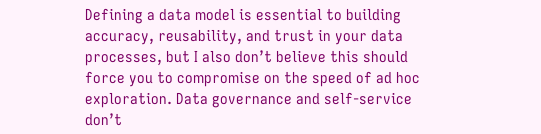Defining a data model is essential to building accuracy, reusability, and trust in your data processes, but I also don’t believe this should force you to compromise on the speed of ad hoc exploration. Data governance and self-service don’t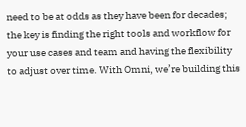need to be at odds as they have been for decades; the key is finding the right tools and workflow for your use cases and team and having the flexibility to adjust over time. With Omni, we’re building this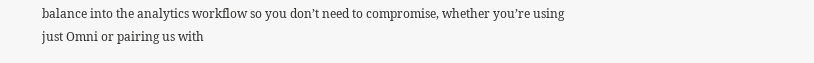balance into the analytics workflow so you don’t need to compromise, whether you’re using just Omni or pairing us with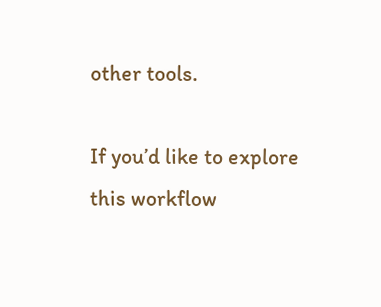other tools.

If you’d like to explore this workflow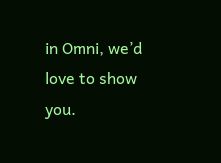in Omni, we’d love to show you.